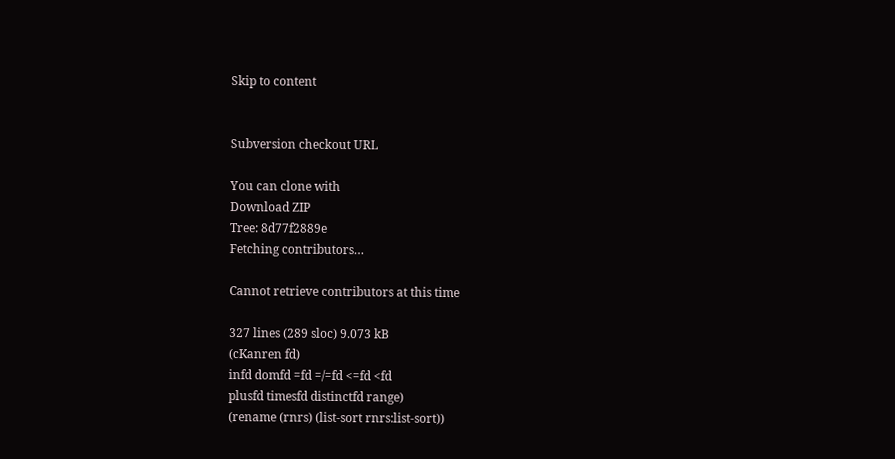Skip to content


Subversion checkout URL

You can clone with
Download ZIP
Tree: 8d77f2889e
Fetching contributors…

Cannot retrieve contributors at this time

327 lines (289 sloc) 9.073 kB
(cKanren fd)
infd domfd =fd =/=fd <=fd <fd
plusfd timesfd distinctfd range)
(rename (rnrs) (list-sort rnrs:list-sort))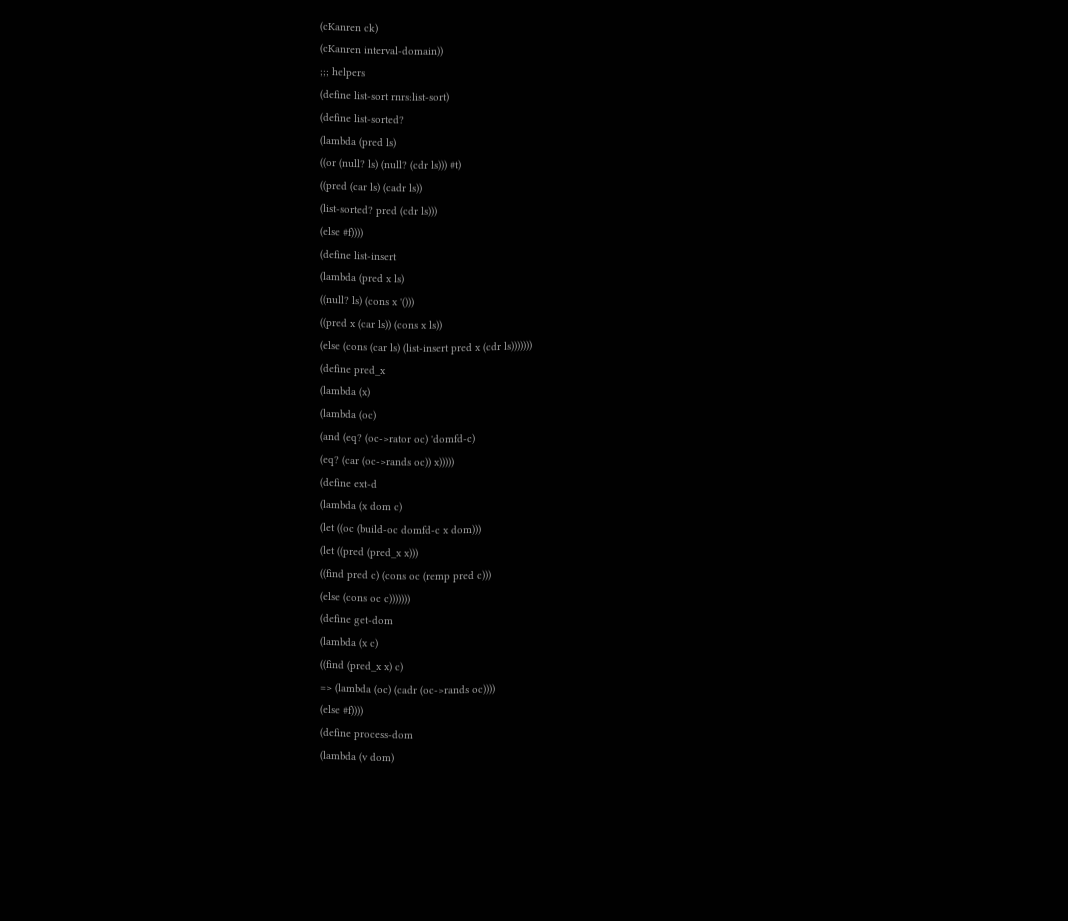(cKanren ck)
(cKanren interval-domain))
;;; helpers
(define list-sort rnrs:list-sort)
(define list-sorted?
(lambda (pred ls)
((or (null? ls) (null? (cdr ls))) #t)
((pred (car ls) (cadr ls))
(list-sorted? pred (cdr ls)))
(else #f))))
(define list-insert
(lambda (pred x ls)
((null? ls) (cons x '()))
((pred x (car ls)) (cons x ls))
(else (cons (car ls) (list-insert pred x (cdr ls)))))))
(define pred_x
(lambda (x)
(lambda (oc)
(and (eq? (oc->rator oc) 'domfd-c)
(eq? (car (oc->rands oc)) x)))))
(define ext-d
(lambda (x dom c)
(let ((oc (build-oc domfd-c x dom)))
(let ((pred (pred_x x)))
((find pred c) (cons oc (remp pred c)))
(else (cons oc c)))))))
(define get-dom
(lambda (x c)
((find (pred_x x) c)
=> (lambda (oc) (cadr (oc->rands oc))))
(else #f))))
(define process-dom
(lambda (v dom)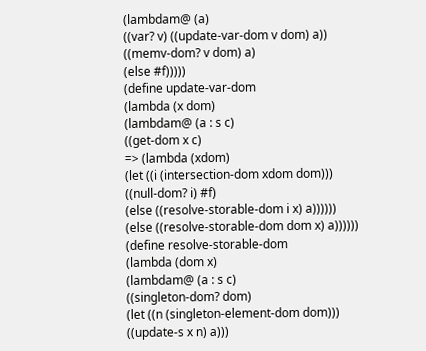(lambdam@ (a)
((var? v) ((update-var-dom v dom) a))
((memv-dom? v dom) a)
(else #f)))))
(define update-var-dom
(lambda (x dom)
(lambdam@ (a : s c)
((get-dom x c)
=> (lambda (xdom)
(let ((i (intersection-dom xdom dom)))
((null-dom? i) #f)
(else ((resolve-storable-dom i x) a))))))
(else ((resolve-storable-dom dom x) a))))))
(define resolve-storable-dom
(lambda (dom x)
(lambdam@ (a : s c)
((singleton-dom? dom)
(let ((n (singleton-element-dom dom)))
((update-s x n) a)))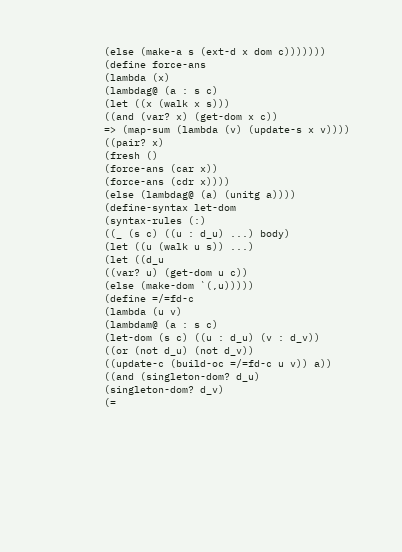(else (make-a s (ext-d x dom c)))))))
(define force-ans
(lambda (x)
(lambdag@ (a : s c)
(let ((x (walk x s)))
((and (var? x) (get-dom x c))
=> (map-sum (lambda (v) (update-s x v))))
((pair? x)
(fresh ()
(force-ans (car x))
(force-ans (cdr x))))
(else (lambdag@ (a) (unitg a))))
(define-syntax let-dom
(syntax-rules (:)
((_ (s c) ((u : d_u) ...) body)
(let ((u (walk u s)) ...)
(let ((d_u
((var? u) (get-dom u c))
(else (make-dom `(,u)))))
(define =/=fd-c
(lambda (u v)
(lambdam@ (a : s c)
(let-dom (s c) ((u : d_u) (v : d_v))
((or (not d_u) (not d_v))
((update-c (build-oc =/=fd-c u v)) a))
((and (singleton-dom? d_u)
(singleton-dom? d_v)
(=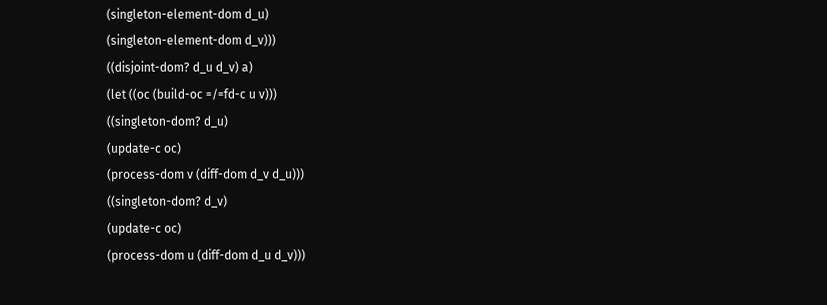(singleton-element-dom d_u)
(singleton-element-dom d_v)))
((disjoint-dom? d_u d_v) a)
(let ((oc (build-oc =/=fd-c u v)))
((singleton-dom? d_u)
(update-c oc)
(process-dom v (diff-dom d_v d_u)))
((singleton-dom? d_v)
(update-c oc)
(process-dom u (diff-dom d_u d_v)))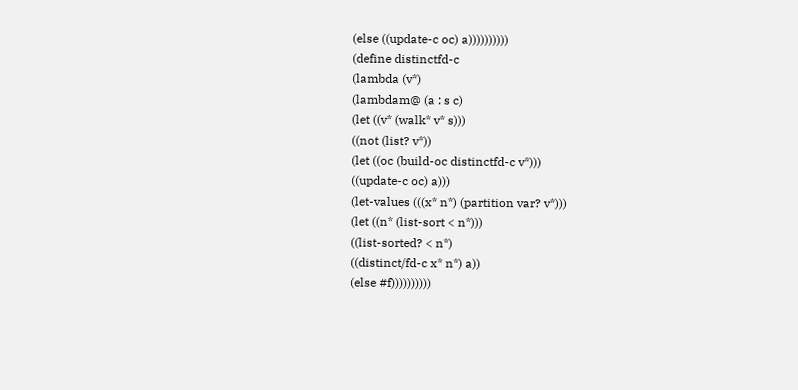(else ((update-c oc) a))))))))))
(define distinctfd-c
(lambda (v*)
(lambdam@ (a : s c)
(let ((v* (walk* v* s)))
((not (list? v*))
(let ((oc (build-oc distinctfd-c v*)))
((update-c oc) a)))
(let-values (((x* n*) (partition var? v*)))
(let ((n* (list-sort < n*)))
((list-sorted? < n*)
((distinct/fd-c x* n*) a))
(else #f))))))))))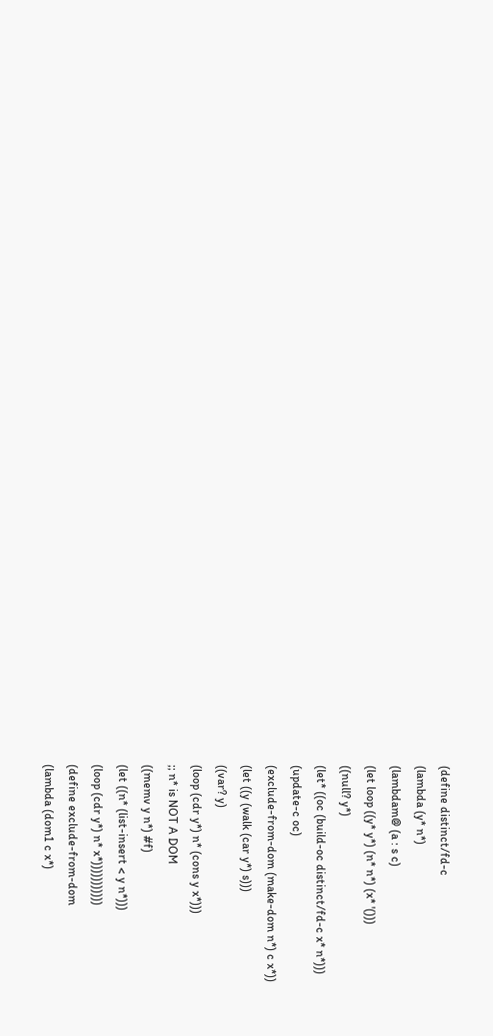(define distinct/fd-c
(lambda (y* n*)
(lambdam@ (a : s c)
(let loop ((y* y*) (n* n*) (x* '()))
((null? y*)
(let* ((oc (build-oc distinct/fd-c x* n*)))
(update-c oc)
(exclude-from-dom (make-dom n*) c x*))
(let ((y (walk (car y*) s)))
((var? y)
(loop (cdr y*) n* (cons y x*)))
;; n* is NOT A DOM
((memv y n*) #f)
(let ((n* (list-insert < y n*)))
(loop (cdr y*) n* x*)))))))))))
(define exclude-from-dom
(lambda (dom1 c x*)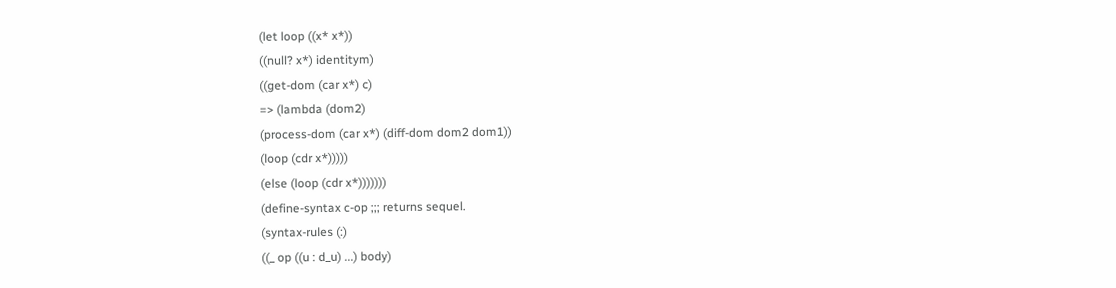(let loop ((x* x*))
((null? x*) identitym)
((get-dom (car x*) c)
=> (lambda (dom2)
(process-dom (car x*) (diff-dom dom2 dom1))
(loop (cdr x*)))))
(else (loop (cdr x*)))))))
(define-syntax c-op ;;; returns sequel.
(syntax-rules (:)
((_ op ((u : d_u) ...) body)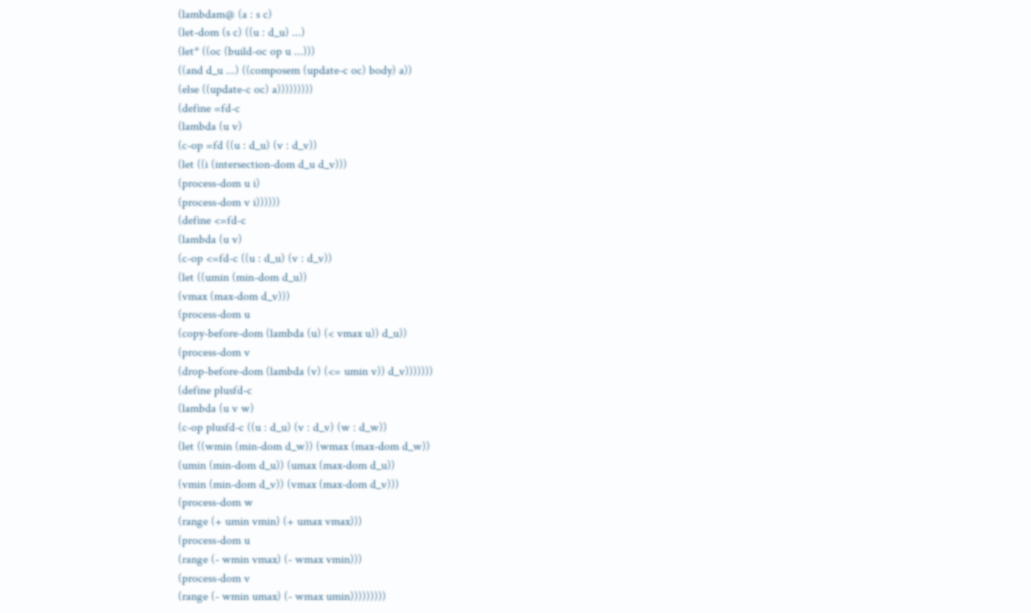(lambdam@ (a : s c)
(let-dom (s c) ((u : d_u) ...)
(let* ((oc (build-oc op u ...)))
((and d_u ...) ((composem (update-c oc) body) a))
(else ((update-c oc) a)))))))))
(define =fd-c
(lambda (u v)
(c-op =fd ((u : d_u) (v : d_v))
(let ((i (intersection-dom d_u d_v)))
(process-dom u i)
(process-dom v i))))))
(define <=fd-c
(lambda (u v)
(c-op <=fd-c ((u : d_u) (v : d_v))
(let ((umin (min-dom d_u))
(vmax (max-dom d_v)))
(process-dom u
(copy-before-dom (lambda (u) (< vmax u)) d_u))
(process-dom v
(drop-before-dom (lambda (v) (<= umin v)) d_v)))))))
(define plusfd-c
(lambda (u v w)
(c-op plusfd-c ((u : d_u) (v : d_v) (w : d_w))
(let ((wmin (min-dom d_w)) (wmax (max-dom d_w))
(umin (min-dom d_u)) (umax (max-dom d_u))
(vmin (min-dom d_v)) (vmax (max-dom d_v)))
(process-dom w
(range (+ umin vmin) (+ umax vmax)))
(process-dom u
(range (- wmin vmax) (- wmax vmin)))
(process-dom v
(range (- wmin umax) (- wmax umin)))))))))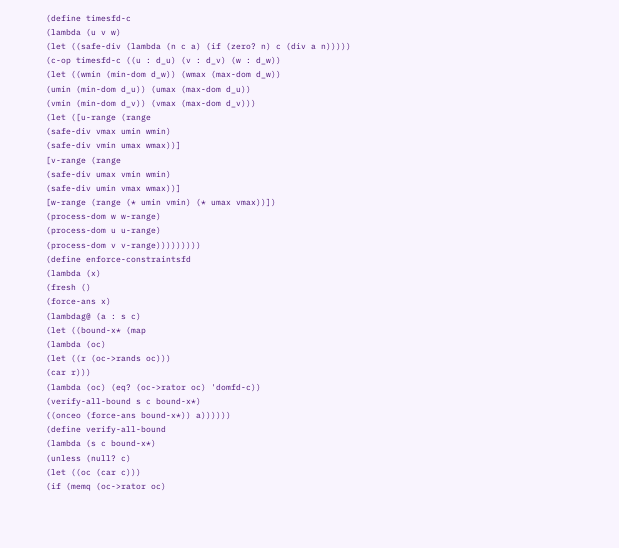(define timesfd-c
(lambda (u v w)
(let ((safe-div (lambda (n c a) (if (zero? n) c (div a n)))))
(c-op timesfd-c ((u : d_u) (v : d_v) (w : d_w))
(let ((wmin (min-dom d_w)) (wmax (max-dom d_w))
(umin (min-dom d_u)) (umax (max-dom d_u))
(vmin (min-dom d_v)) (vmax (max-dom d_v)))
(let ([u-range (range
(safe-div vmax umin wmin)
(safe-div vmin umax wmax))]
[v-range (range
(safe-div umax vmin wmin)
(safe-div umin vmax wmax))]
[w-range (range (* umin vmin) (* umax vmax))])
(process-dom w w-range)
(process-dom u u-range)
(process-dom v v-range)))))))))
(define enforce-constraintsfd
(lambda (x)
(fresh ()
(force-ans x)
(lambdag@ (a : s c)
(let ((bound-x* (map
(lambda (oc)
(let ((r (oc->rands oc)))
(car r)))
(lambda (oc) (eq? (oc->rator oc) 'domfd-c))
(verify-all-bound s c bound-x*)
((onceo (force-ans bound-x*)) a))))))
(define verify-all-bound
(lambda (s c bound-x*)
(unless (null? c)
(let ((oc (car c)))
(if (memq (oc->rator oc)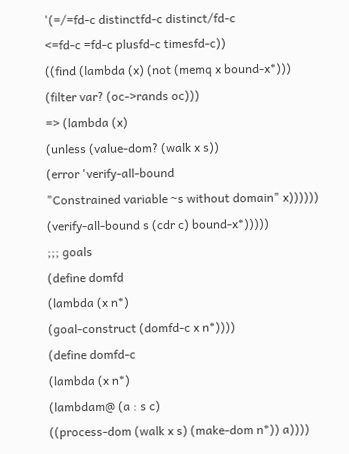'(=/=fd-c distinctfd-c distinct/fd-c
<=fd-c =fd-c plusfd-c timesfd-c))
((find (lambda (x) (not (memq x bound-x*)))
(filter var? (oc->rands oc)))
=> (lambda (x)
(unless (value-dom? (walk x s))
(error 'verify-all-bound
"Constrained variable ~s without domain" x))))))
(verify-all-bound s (cdr c) bound-x*)))))
;;; goals
(define domfd
(lambda (x n*)
(goal-construct (domfd-c x n*))))
(define domfd-c
(lambda (x n*)
(lambdam@ (a : s c)
((process-dom (walk x s) (make-dom n*)) a))))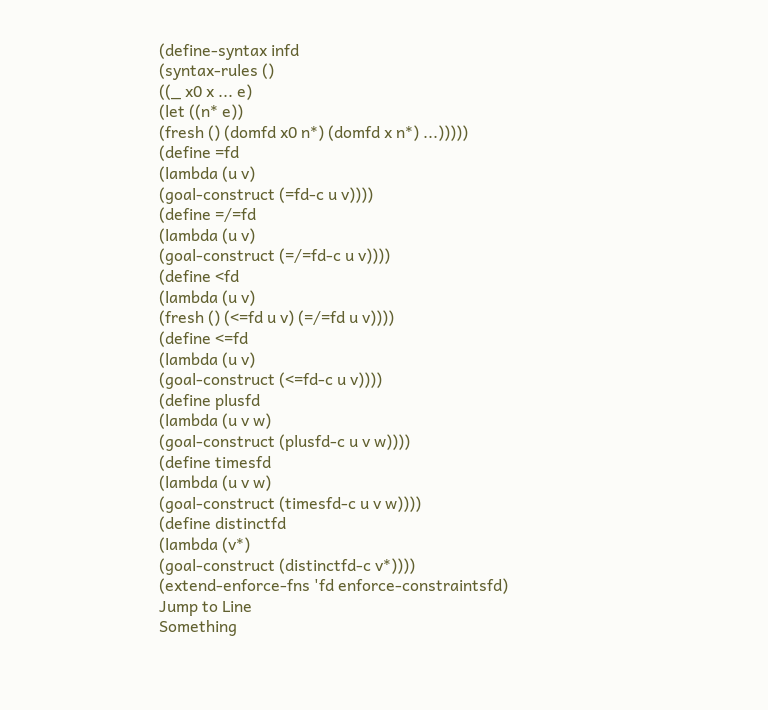(define-syntax infd
(syntax-rules ()
((_ x0 x ... e)
(let ((n* e))
(fresh () (domfd x0 n*) (domfd x n*) ...)))))
(define =fd
(lambda (u v)
(goal-construct (=fd-c u v))))
(define =/=fd
(lambda (u v)
(goal-construct (=/=fd-c u v))))
(define <fd
(lambda (u v)
(fresh () (<=fd u v) (=/=fd u v))))
(define <=fd
(lambda (u v)
(goal-construct (<=fd-c u v))))
(define plusfd
(lambda (u v w)
(goal-construct (plusfd-c u v w))))
(define timesfd
(lambda (u v w)
(goal-construct (timesfd-c u v w))))
(define distinctfd
(lambda (v*)
(goal-construct (distinctfd-c v*))))
(extend-enforce-fns 'fd enforce-constraintsfd)
Jump to Line
Something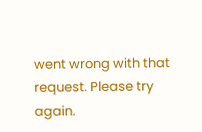went wrong with that request. Please try again.